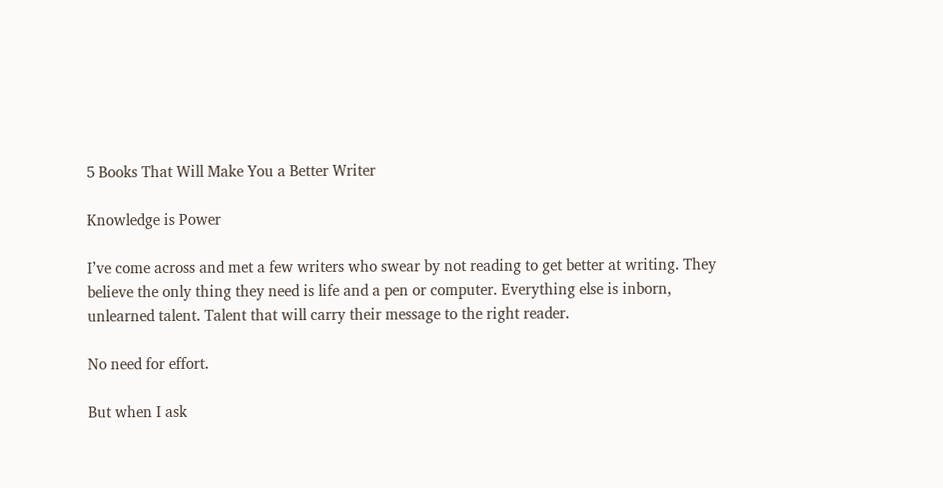5 Books That Will Make You a Better Writer

Knowledge is Power

I’ve come across and met a few writers who swear by not reading to get better at writing. They believe the only thing they need is life and a pen or computer. Everything else is inborn, unlearned talent. Talent that will carry their message to the right reader.

No need for effort.

But when I ask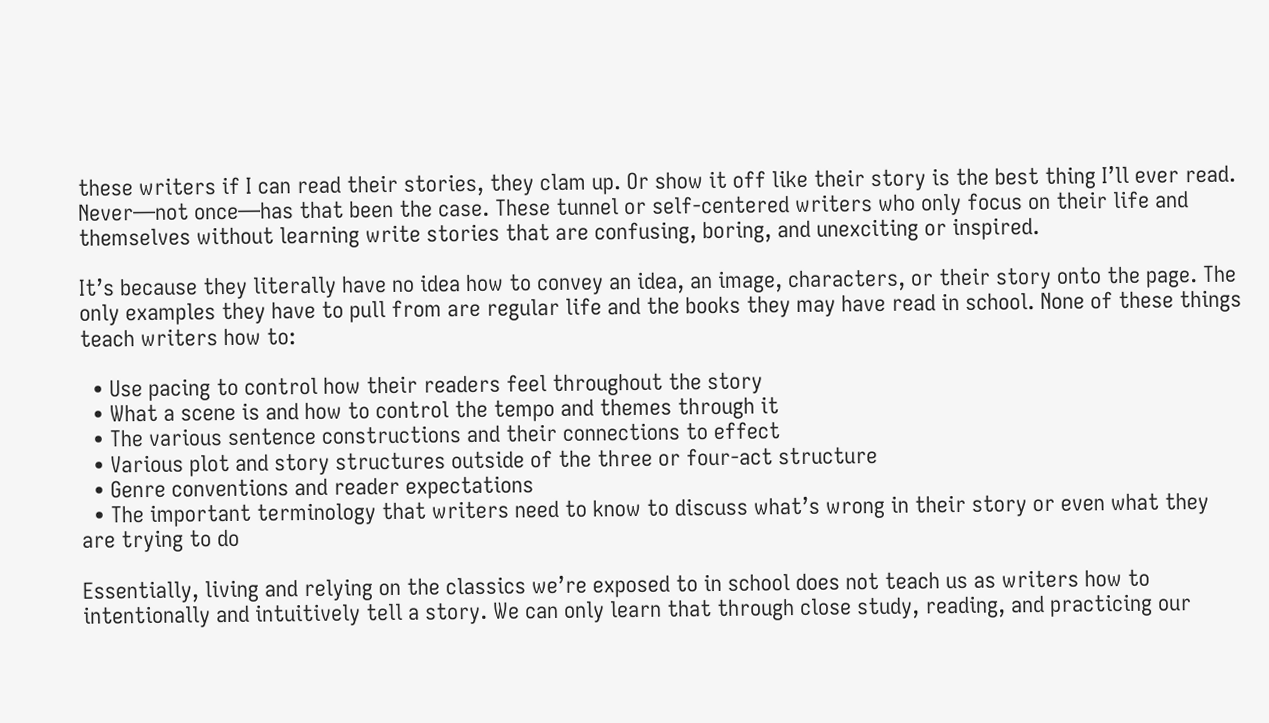these writers if I can read their stories, they clam up. Or show it off like their story is the best thing I’ll ever read. Never—not once—has that been the case. These tunnel or self-centered writers who only focus on their life and themselves without learning write stories that are confusing, boring, and unexciting or inspired.

It’s because they literally have no idea how to convey an idea, an image, characters, or their story onto the page. The only examples they have to pull from are regular life and the books they may have read in school. None of these things teach writers how to:

  • Use pacing to control how their readers feel throughout the story
  • What a scene is and how to control the tempo and themes through it
  • The various sentence constructions and their connections to effect
  • Various plot and story structures outside of the three or four-act structure
  • Genre conventions and reader expectations
  • The important terminology that writers need to know to discuss what’s wrong in their story or even what they are trying to do

Essentially, living and relying on the classics we’re exposed to in school does not teach us as writers how to intentionally and intuitively tell a story. We can only learn that through close study, reading, and practicing our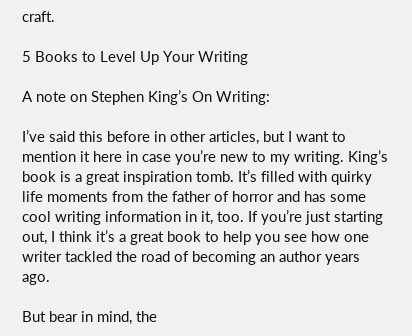craft.

5 Books to Level Up Your Writing

A note on Stephen King’s On Writing:

I’ve said this before in other articles, but I want to mention it here in case you’re new to my writing. King’s book is a great inspiration tomb. It’s filled with quirky life moments from the father of horror and has some cool writing information in it, too. If you’re just starting out, I think it’s a great book to help you see how one writer tackled the road of becoming an author years ago.

But bear in mind, the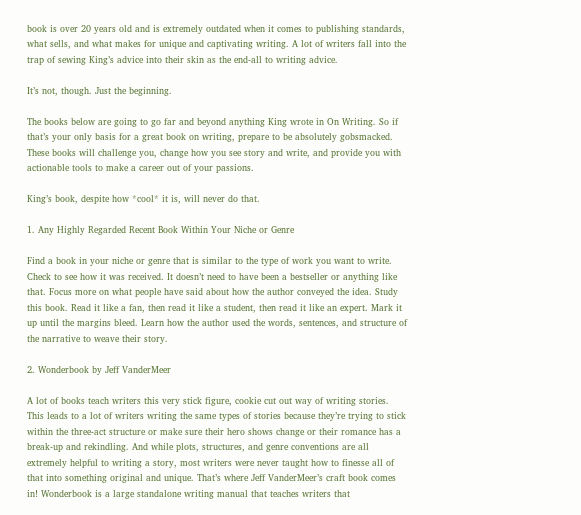book is over 20 years old and is extremely outdated when it comes to publishing standards, what sells, and what makes for unique and captivating writing. A lot of writers fall into the trap of sewing King’s advice into their skin as the end-all to writing advice.

It’s not, though. Just the beginning.

The books below are going to go far and beyond anything King wrote in On Writing. So if that’s your only basis for a great book on writing, prepare to be absolutely gobsmacked. These books will challenge you, change how you see story and write, and provide you with actionable tools to make a career out of your passions.

King’s book, despite how *cool* it is, will never do that.

1. Any Highly Regarded Recent Book Within Your Niche or Genre

Find a book in your niche or genre that is similar to the type of work you want to write. Check to see how it was received. It doesn’t need to have been a bestseller or anything like that. Focus more on what people have said about how the author conveyed the idea. Study this book. Read it like a fan, then read it like a student, then read it like an expert. Mark it up until the margins bleed. Learn how the author used the words, sentences, and structure of the narrative to weave their story.

2. Wonderbook by Jeff VanderMeer

A lot of books teach writers this very stick figure, cookie cut out way of writing stories. This leads to a lot of writers writing the same types of stories because they’re trying to stick within the three-act structure or make sure their hero shows change or their romance has a break-up and rekindling. And while plots, structures, and genre conventions are all extremely helpful to writing a story, most writers were never taught how to finesse all of that into something original and unique. That’s where Jeff VanderMeer’s craft book comes in! Wonderbook is a large standalone writing manual that teaches writers that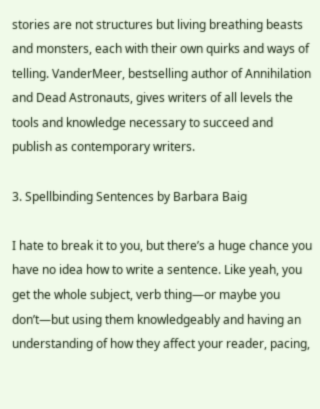stories are not structures but living breathing beasts and monsters, each with their own quirks and ways of telling. VanderMeer, bestselling author of Annihilation and Dead Astronauts, gives writers of all levels the tools and knowledge necessary to succeed and publish as contemporary writers.

3. Spellbinding Sentences by Barbara Baig

I hate to break it to you, but there’s a huge chance you have no idea how to write a sentence. Like yeah, you get the whole subject, verb thing—or maybe you don’t—but using them knowledgeably and having an understanding of how they affect your reader, pacing,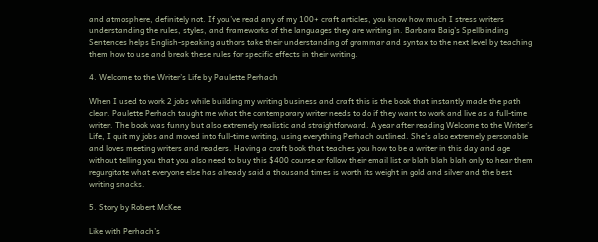and atmosphere, definitely not. If you’ve read any of my 100+ craft articles, you know how much I stress writers understanding the rules, styles, and frameworks of the languages they are writing in. Barbara Baig’s Spellbinding Sentences helps English-speaking authors take their understanding of grammar and syntax to the next level by teaching them how to use and break these rules for specific effects in their writing.

4. Welcome to the Writer’s Life by Paulette Perhach

When I used to work 2 jobs while building my writing business and craft this is the book that instantly made the path clear. Paulette Perhach taught me what the contemporary writer needs to do if they want to work and live as a full-time writer. The book was funny but also extremely realistic and straightforward. A year after reading Welcome to the Writer’s Life, I quit my jobs and moved into full-time writing, using everything Perhach outlined. She’s also extremely personable and loves meeting writers and readers. Having a craft book that teaches you how to be a writer in this day and age without telling you that you also need to buy this $400 course or follow their email list or blah blah blah only to hear them regurgitate what everyone else has already said a thousand times is worth its weight in gold and silver and the best writing snacks.

5. Story by Robert McKee

Like with Perhach’s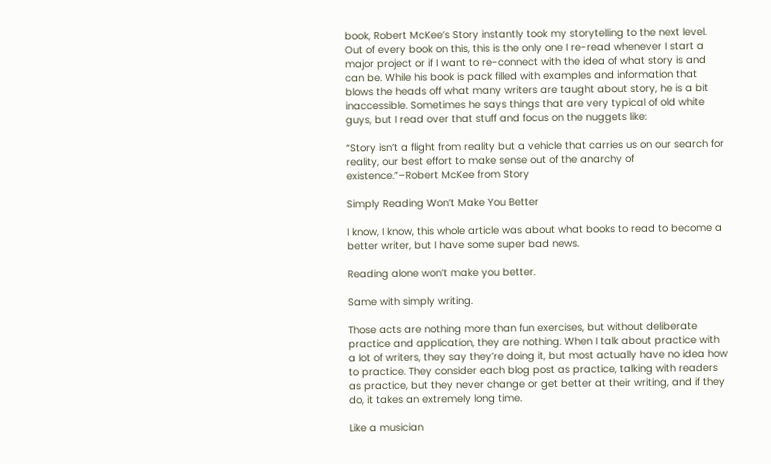book, Robert McKee’s Story instantly took my storytelling to the next level. Out of every book on this, this is the only one I re-read whenever I start a major project or if I want to re-connect with the idea of what story is and can be. While his book is pack filled with examples and information that blows the heads off what many writers are taught about story, he is a bit inaccessible. Sometimes he says things that are very typical of old white guys, but I read over that stuff and focus on the nuggets like:

“Story isn’t a flight from reality but a vehicle that carries us on our search for reality, our best effort to make sense out of the anarchy of existence.”–Robert McKee from Story

Simply Reading Won’t Make You Better

I know, I know, this whole article was about what books to read to become a better writer, but I have some super bad news.

Reading alone won’t make you better.

Same with simply writing.

Those acts are nothing more than fun exercises, but without deliberate practice and application, they are nothing. When I talk about practice with a lot of writers, they say they’re doing it, but most actually have no idea how to practice. They consider each blog post as practice, talking with readers as practice, but they never change or get better at their writing, and if they do, it takes an extremely long time.

Like a musician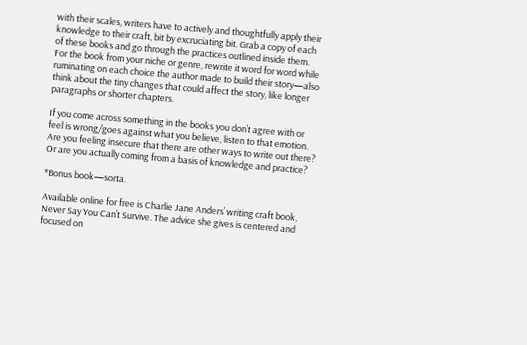with their scales, writers have to actively and thoughtfully apply their knowledge to their craft, bit by excruciating bit. Grab a copy of each of these books and go through the practices outlined inside them. For the book from your niche or genre, rewrite it word for word while ruminating on each choice the author made to build their story—also think about the tiny changes that could affect the story, like longer paragraphs or shorter chapters.

If you come across something in the books you don’t agree with or feel is wrong/goes against what you believe, listen to that emotion. Are you feeling insecure that there are other ways to write out there? Or are you actually coming from a basis of knowledge and practice?

*Bonus book—sorta.

Available online for free is Charlie Jane Anders’ writing craft book, Never Say You Can’t Survive. The advice she gives is centered and focused on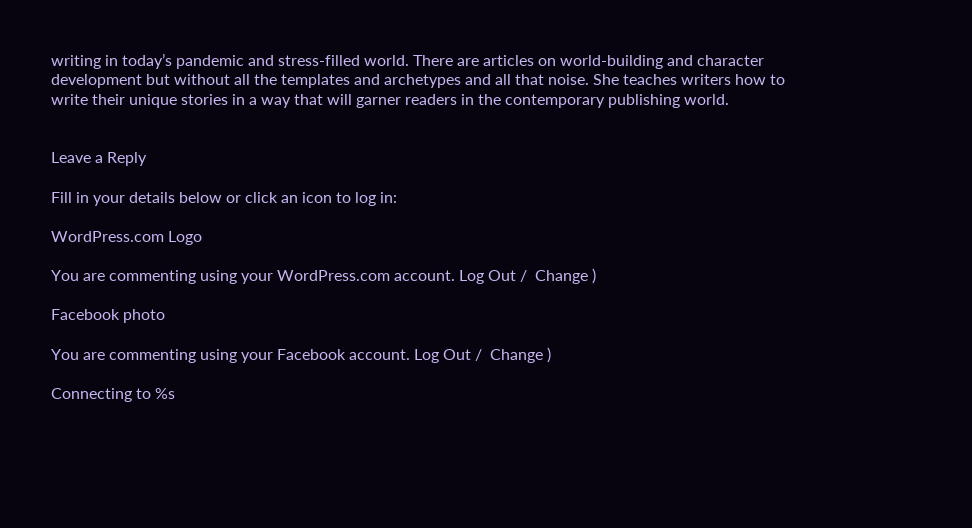writing in today’s pandemic and stress-filled world. There are articles on world-building and character development but without all the templates and archetypes and all that noise. She teaches writers how to write their unique stories in a way that will garner readers in the contemporary publishing world.


Leave a Reply

Fill in your details below or click an icon to log in:

WordPress.com Logo

You are commenting using your WordPress.com account. Log Out /  Change )

Facebook photo

You are commenting using your Facebook account. Log Out /  Change )

Connecting to %s